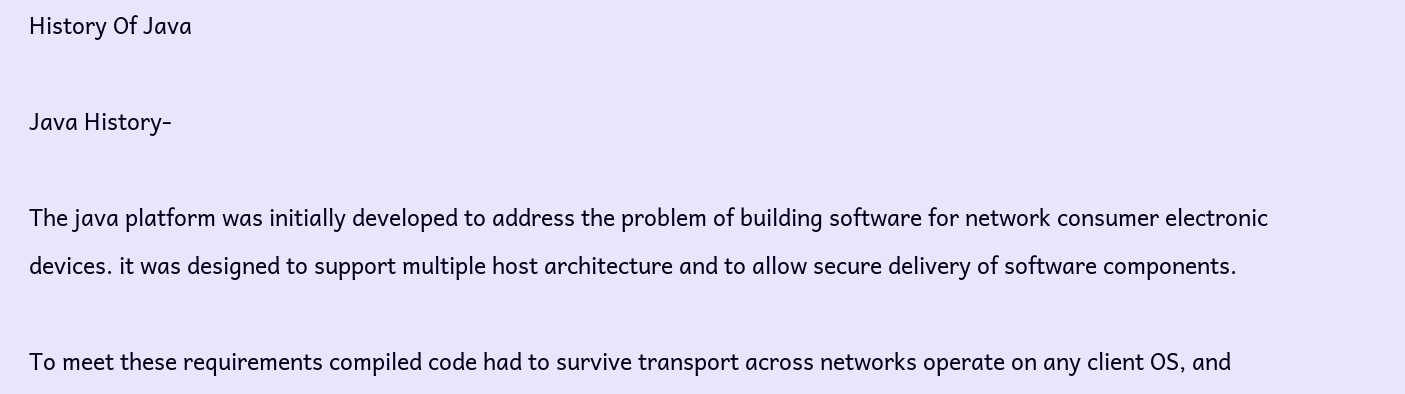History Of Java

Java History-

The java platform was initially developed to address the problem of building software for network consumer electronic devices. it was designed to support multiple host architecture and to allow secure delivery of software components.

To meet these requirements compiled code had to survive transport across networks operate on any client OS, and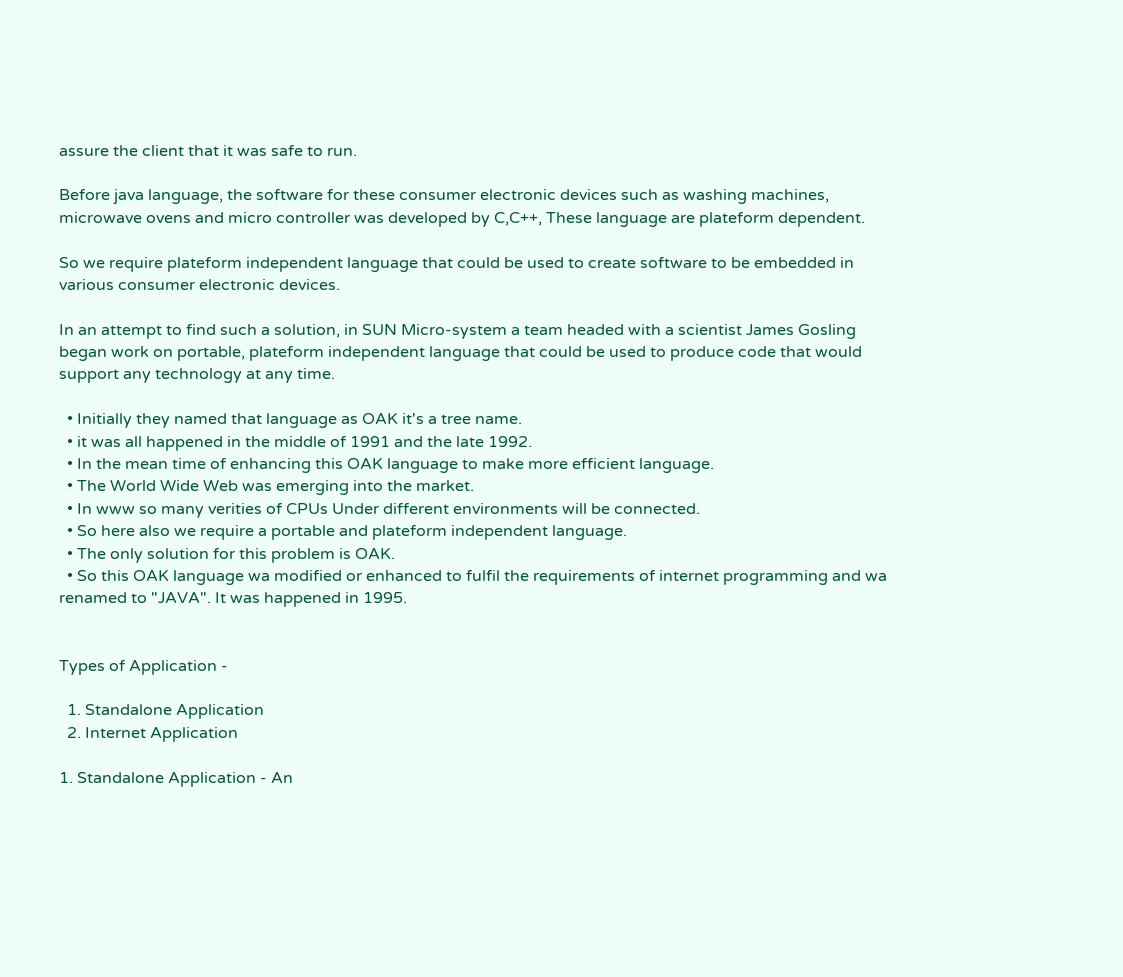assure the client that it was safe to run.

Before java language, the software for these consumer electronic devices such as washing machines, microwave ovens and micro controller was developed by C,C++, These language are plateform dependent.

So we require plateform independent language that could be used to create software to be embedded in various consumer electronic devices.

In an attempt to find such a solution, in SUN Micro-system a team headed with a scientist James Gosling began work on portable, plateform independent language that could be used to produce code that would support any technology at any time.

  • Initially they named that language as OAK it's a tree name.
  • it was all happened in the middle of 1991 and the late 1992.
  • In the mean time of enhancing this OAK language to make more efficient language.
  • The World Wide Web was emerging into the market.
  • In www so many verities of CPUs Under different environments will be connected.
  • So here also we require a portable and plateform independent language.
  • The only solution for this problem is OAK.
  • So this OAK language wa modified or enhanced to fulfil the requirements of internet programming and wa renamed to "JAVA". It was happened in 1995.


Types of Application -

  1. Standalone Application
  2. Internet Application

1. Standalone Application - An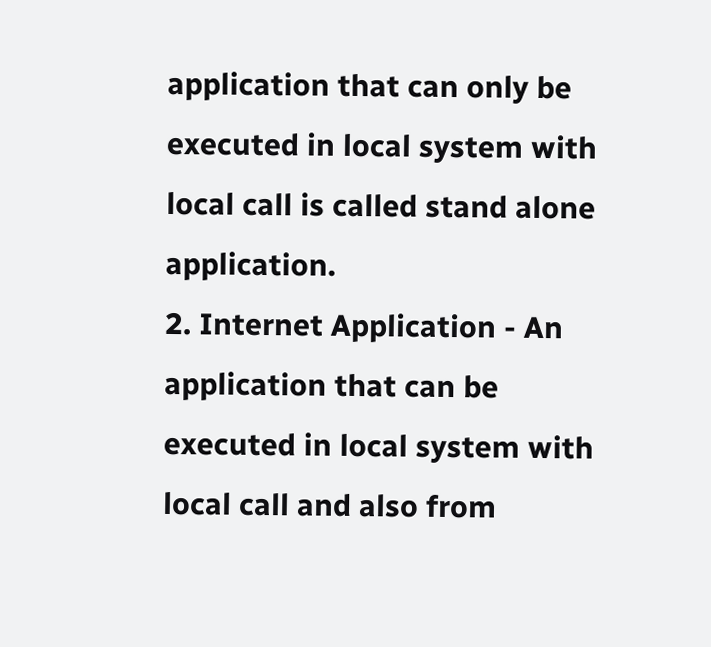application that can only be executed in local system with local call is called stand alone application.
2. Internet Application - An application that can be executed in local system with local call and also from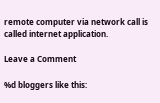remote computer via network call is called internet application.

Leave a Comment

%d bloggers like this: